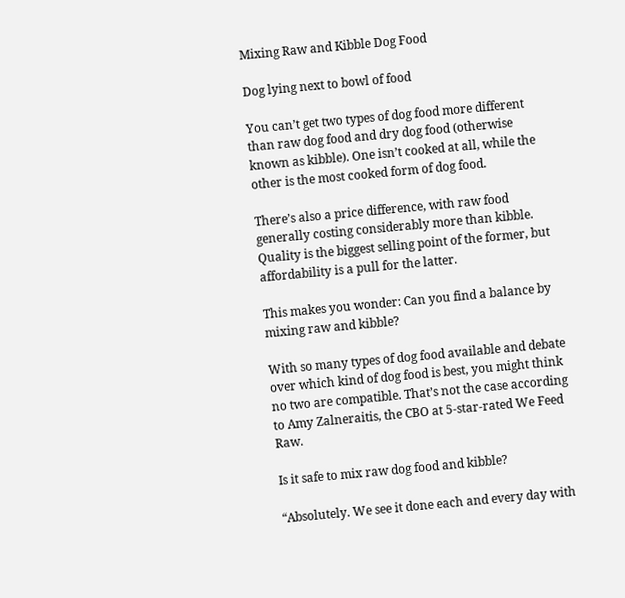Mixing Raw and Kibble Dog Food

Dog lying next to bowl of food

You can’t get two types of dog food more different than raw dog food and dry dog food (otherwise known as kibble). One isn’t cooked at all, while the other is the most cooked form of dog food.

There’s also a price difference, with raw food generally costing considerably more than kibble. Quality is the biggest selling point of the former, but affordability is a pull for the latter.

This makes you wonder: Can you find a balance by mixing raw and kibble?

With so many types of dog food available and debate over which kind of dog food is best, you might think no two are compatible. That’s not the case according to Amy Zalneraitis, the CBO at 5-star-rated We Feed Raw.

Is it safe to mix raw dog food and kibble?

“Absolutely. We see it done each and every day with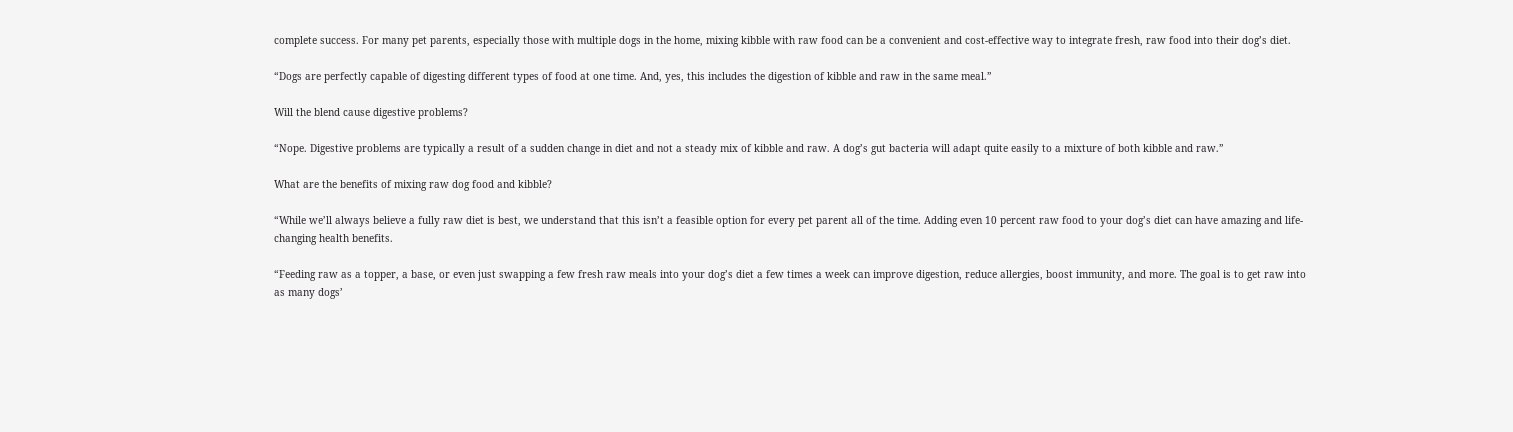complete success. For many pet parents, especially those with multiple dogs in the home, mixing kibble with raw food can be a convenient and cost-effective way to integrate fresh, raw food into their dog’s diet.

“Dogs are perfectly capable of digesting different types of food at one time. And, yes, this includes the digestion of kibble and raw in the same meal.”

Will the blend cause digestive problems?

“Nope. Digestive problems are typically a result of a sudden change in diet and not a steady mix of kibble and raw. A dog’s gut bacteria will adapt quite easily to a mixture of both kibble and raw.”

What are the benefits of mixing raw dog food and kibble?

“While we’ll always believe a fully raw diet is best, we understand that this isn’t a feasible option for every pet parent all of the time. Adding even 10 percent raw food to your dog’s diet can have amazing and life-changing health benefits.

“Feeding raw as a topper, a base, or even just swapping a few fresh raw meals into your dog’s diet a few times a week can improve digestion, reduce allergies, boost immunity, and more. The goal is to get raw into as many dogs’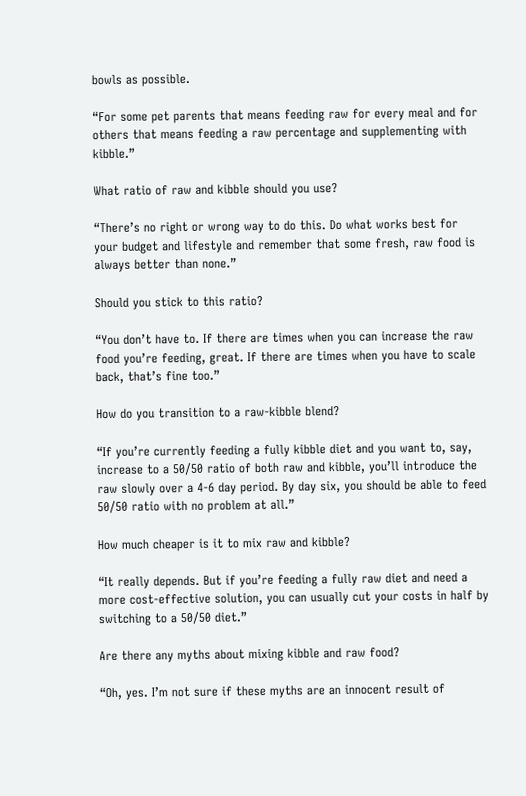bowls as possible.

“For some pet parents that means feeding raw for every meal and for others that means feeding a raw percentage and supplementing with kibble.”

What ratio of raw and kibble should you use?

“There’s no right or wrong way to do this. Do what works best for your budget and lifestyle and remember that some fresh, raw food is always better than none.”

Should you stick to this ratio?

“You don’t have to. If there are times when you can increase the raw food you’re feeding, great. If there are times when you have to scale back, that’s fine too.”

How do you transition to a raw-kibble blend?

“If you’re currently feeding a fully kibble diet and you want to, say, increase to a 50/50 ratio of both raw and kibble, you’ll introduce the raw slowly over a 4-6 day period. By day six, you should be able to feed 50/50 ratio with no problem at all.”

How much cheaper is it to mix raw and kibble?

“It really depends. But if you’re feeding a fully raw diet and need a more cost-effective solution, you can usually cut your costs in half by switching to a 50/50 diet.”

Are there any myths about mixing kibble and raw food?

“Oh, yes. I’m not sure if these myths are an innocent result of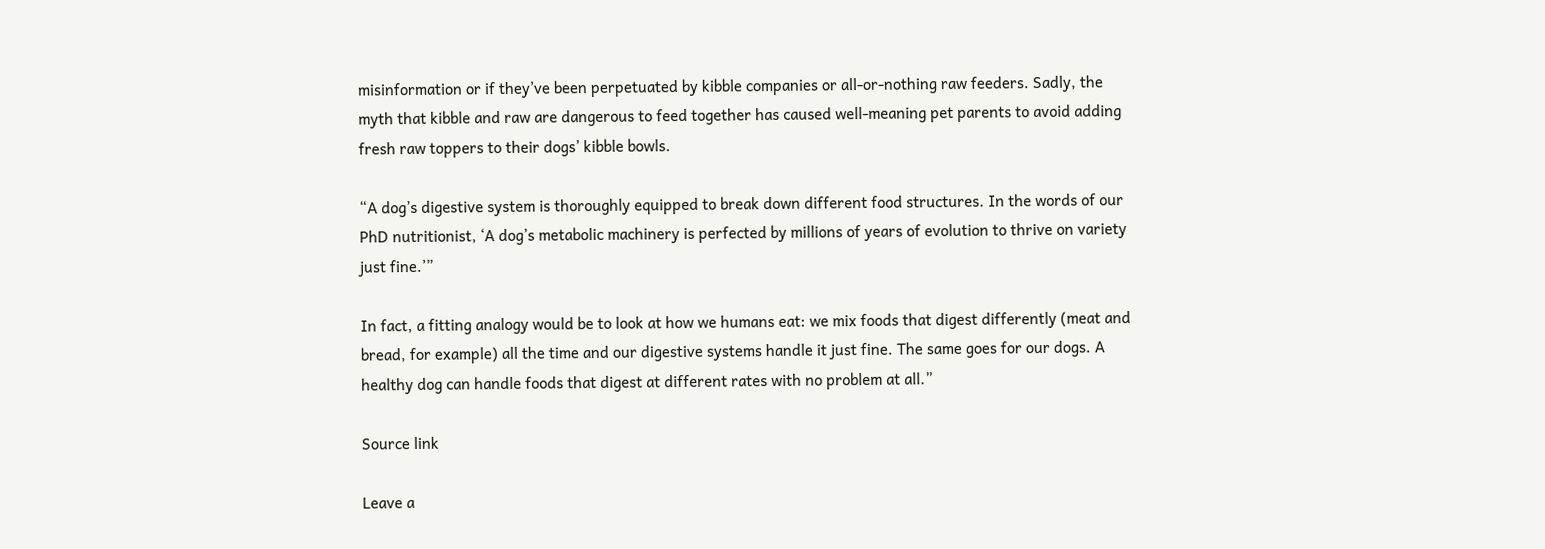misinformation or if they’ve been perpetuated by kibble companies or all-or-nothing raw feeders. Sadly, the myth that kibble and raw are dangerous to feed together has caused well-meaning pet parents to avoid adding fresh raw toppers to their dogs’ kibble bowls.

“A dog’s digestive system is thoroughly equipped to break down different food structures. In the words of our PhD nutritionist, ‘A dog’s metabolic machinery is perfected by millions of years of evolution to thrive on variety just fine.’”

In fact, a fitting analogy would be to look at how we humans eat: we mix foods that digest differently (meat and bread, for example) all the time and our digestive systems handle it just fine. The same goes for our dogs. A healthy dog can handle foods that digest at different rates with no problem at all.”

Source link

Leave a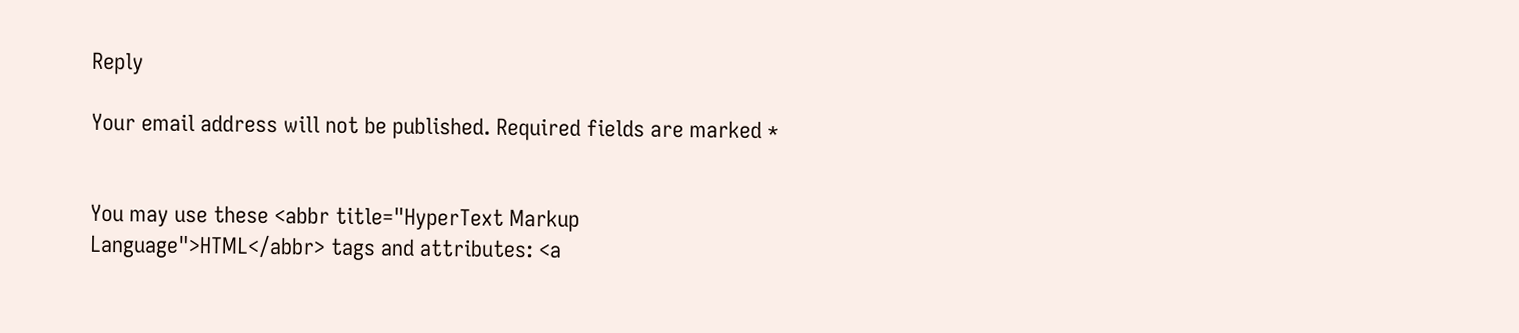Reply

Your email address will not be published. Required fields are marked *


You may use these <abbr title="HyperText Markup Language">HTML</abbr> tags and attributes: <a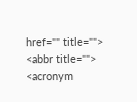href="" title=""> <abbr title=""> <acronym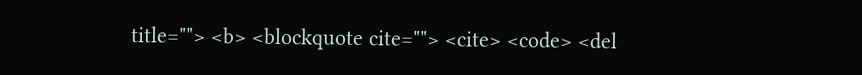title=""> <b> <blockquote cite=""> <cite> <code> <del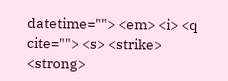datetime=""> <em> <i> <q cite=""> <s> <strike> <strong>